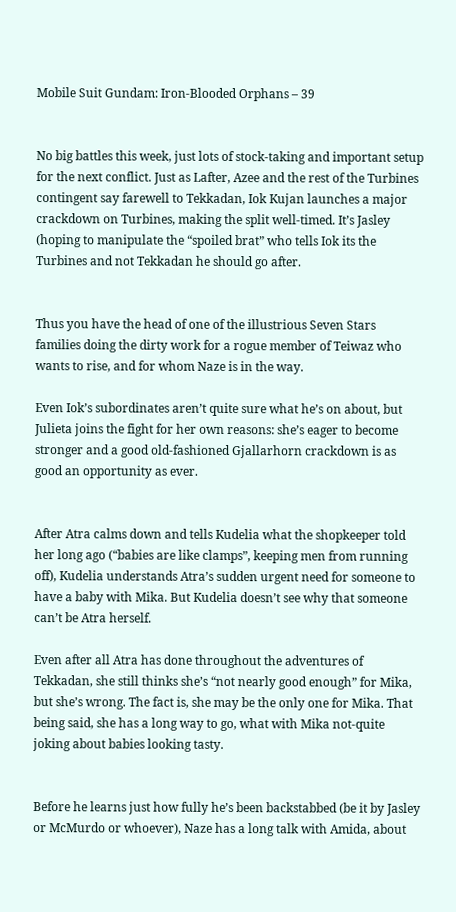Mobile Suit Gundam: Iron-Blooded Orphans – 39


No big battles this week, just lots of stock-taking and important setup for the next conflict. Just as Lafter, Azee and the rest of the Turbines contingent say farewell to Tekkadan, Iok Kujan launches a major crackdown on Turbines, making the split well-timed. It’s Jasley (hoping to manipulate the “spoiled brat” who tells Iok its the Turbines and not Tekkadan he should go after.


Thus you have the head of one of the illustrious Seven Stars families doing the dirty work for a rogue member of Teiwaz who wants to rise, and for whom Naze is in the way.

Even Iok’s subordinates aren’t quite sure what he’s on about, but Julieta joins the fight for her own reasons: she’s eager to become stronger and a good old-fashioned Gjallarhorn crackdown is as good an opportunity as ever.


After Atra calms down and tells Kudelia what the shopkeeper told her long ago (“babies are like clamps”, keeping men from running off), Kudelia understands Atra’s sudden urgent need for someone to have a baby with Mika. But Kudelia doesn’t see why that someone can’t be Atra herself.

Even after all Atra has done throughout the adventures of Tekkadan, she still thinks she’s “not nearly good enough” for Mika, but she’s wrong. The fact is, she may be the only one for Mika. That being said, she has a long way to go, what with Mika not-quite joking about babies looking tasty.


Before he learns just how fully he’s been backstabbed (be it by Jasley or McMurdo or whoever), Naze has a long talk with Amida, about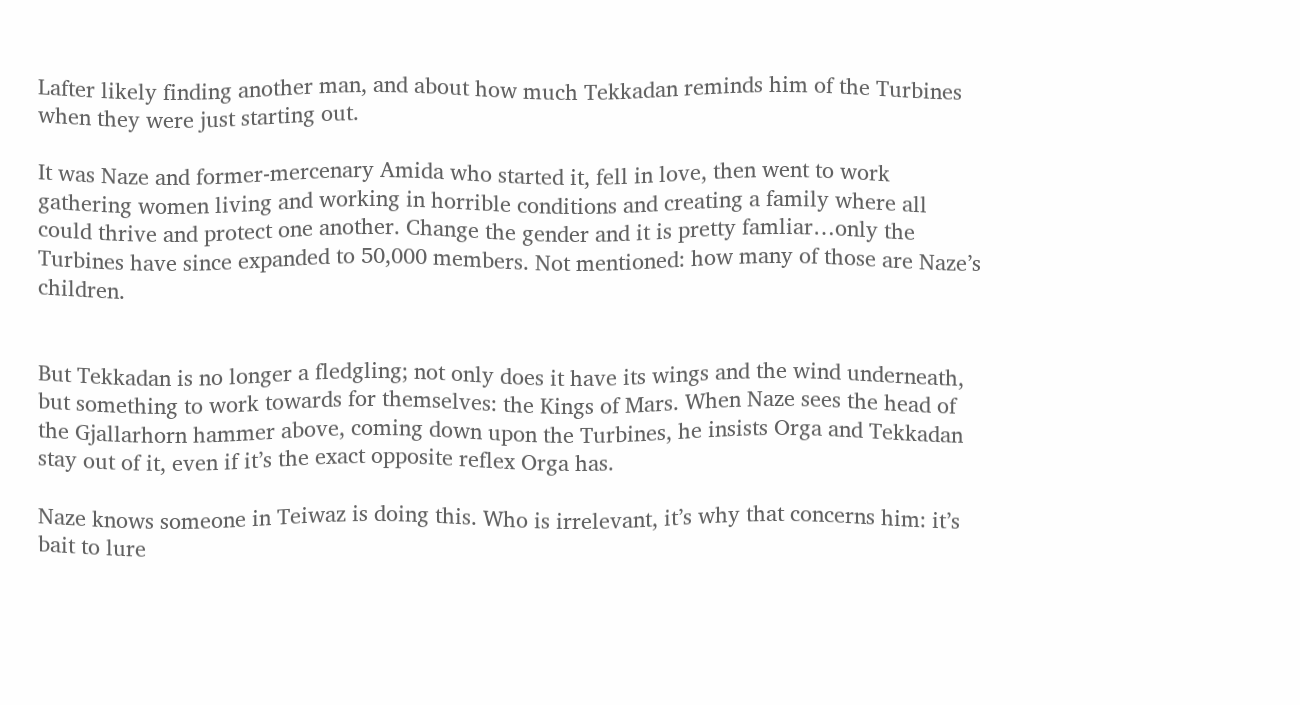Lafter likely finding another man, and about how much Tekkadan reminds him of the Turbines when they were just starting out.

It was Naze and former-mercenary Amida who started it, fell in love, then went to work gathering women living and working in horrible conditions and creating a family where all could thrive and protect one another. Change the gender and it is pretty famliar…only the Turbines have since expanded to 50,000 members. Not mentioned: how many of those are Naze’s children.


But Tekkadan is no longer a fledgling; not only does it have its wings and the wind underneath, but something to work towards for themselves: the Kings of Mars. When Naze sees the head of the Gjallarhorn hammer above, coming down upon the Turbines, he insists Orga and Tekkadan stay out of it, even if it’s the exact opposite reflex Orga has.

Naze knows someone in Teiwaz is doing this. Who is irrelevant, it’s why that concerns him: it’s bait to lure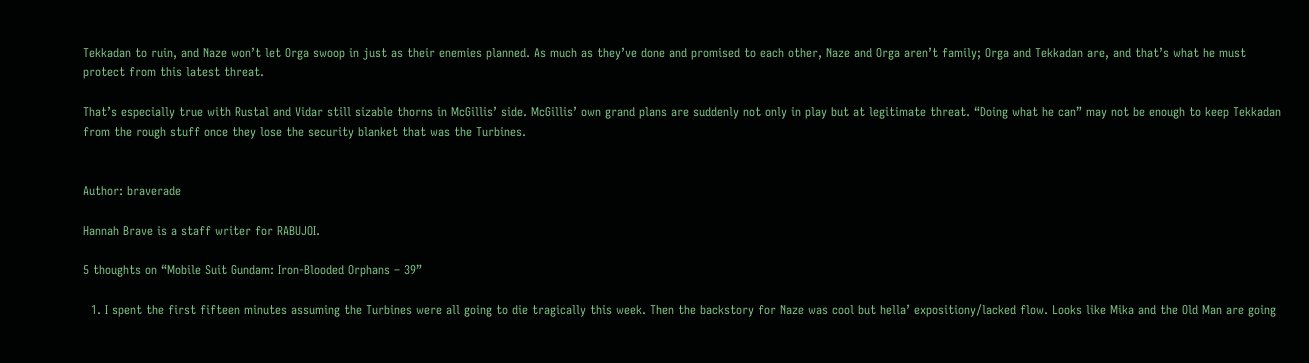Tekkadan to ruin, and Naze won’t let Orga swoop in just as their enemies planned. As much as they’ve done and promised to each other, Naze and Orga aren’t family; Orga and Tekkadan are, and that’s what he must protect from this latest threat.

That’s especially true with Rustal and Vidar still sizable thorns in McGillis’ side. McGillis’ own grand plans are suddenly not only in play but at legitimate threat. “Doing what he can” may not be enough to keep Tekkadan from the rough stuff once they lose the security blanket that was the Turbines.


Author: braverade

Hannah Brave is a staff writer for RABUJOI.

5 thoughts on “Mobile Suit Gundam: Iron-Blooded Orphans – 39”

  1. I spent the first fifteen minutes assuming the Turbines were all going to die tragically this week. Then the backstory for Naze was cool but hella’ expositiony/lacked flow. Looks like Mika and the Old Man are going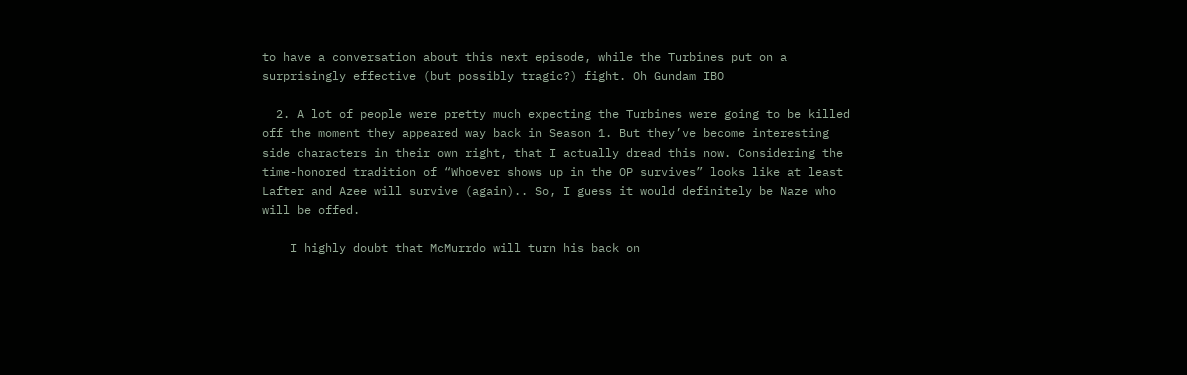to have a conversation about this next episode, while the Turbines put on a surprisingly effective (but possibly tragic?) fight. Oh Gundam IBO

  2. A lot of people were pretty much expecting the Turbines were going to be killed off the moment they appeared way back in Season 1. But they’ve become interesting side characters in their own right, that I actually dread this now. Considering the time-honored tradition of “Whoever shows up in the OP survives” looks like at least Lafter and Azee will survive (again).. So, I guess it would definitely be Naze who will be offed.

    I highly doubt that McMurrdo will turn his back on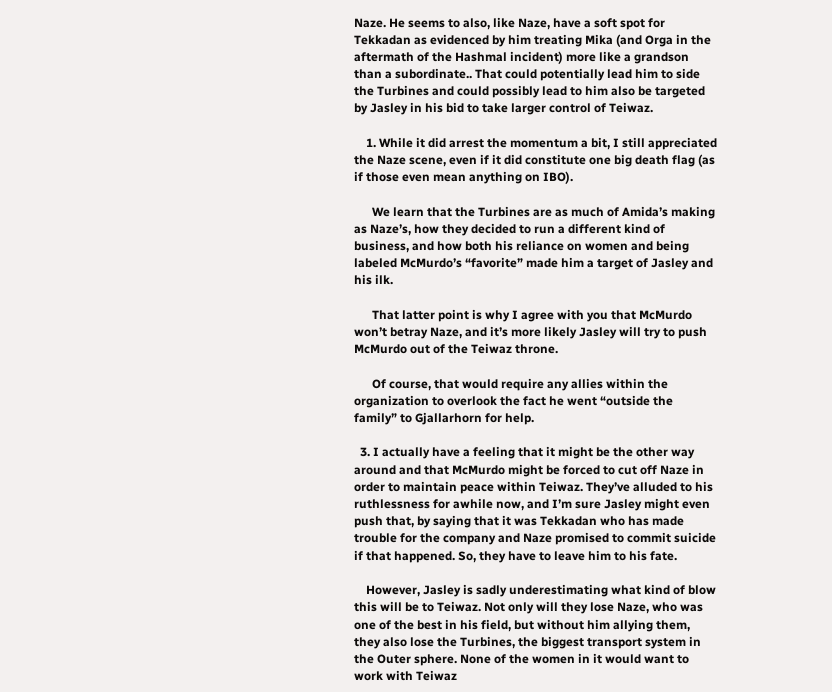Naze. He seems to also, like Naze, have a soft spot for Tekkadan as evidenced by him treating Mika (and Orga in the aftermath of the Hashmal incident) more like a grandson than a subordinate.. That could potentially lead him to side the Turbines and could possibly lead to him also be targeted by Jasley in his bid to take larger control of Teiwaz.

    1. While it did arrest the momentum a bit, I still appreciated the Naze scene, even if it did constitute one big death flag (as if those even mean anything on IBO).

      We learn that the Turbines are as much of Amida’s making as Naze’s, how they decided to run a different kind of business, and how both his reliance on women and being labeled McMurdo’s “favorite” made him a target of Jasley and his ilk.

      That latter point is why I agree with you that McMurdo won’t betray Naze, and it’s more likely Jasley will try to push McMurdo out of the Teiwaz throne.

      Of course, that would require any allies within the organization to overlook the fact he went “outside the family” to Gjallarhorn for help.

  3. I actually have a feeling that it might be the other way around and that McMurdo might be forced to cut off Naze in order to maintain peace within Teiwaz. They’ve alluded to his ruthlessness for awhile now, and I’m sure Jasley might even push that, by saying that it was Tekkadan who has made trouble for the company and Naze promised to commit suicide if that happened. So, they have to leave him to his fate.

    However, Jasley is sadly underestimating what kind of blow this will be to Teiwaz. Not only will they lose Naze, who was one of the best in his field, but without him allying them, they also lose the Turbines, the biggest transport system in the Outer sphere. None of the women in it would want to work with Teiwaz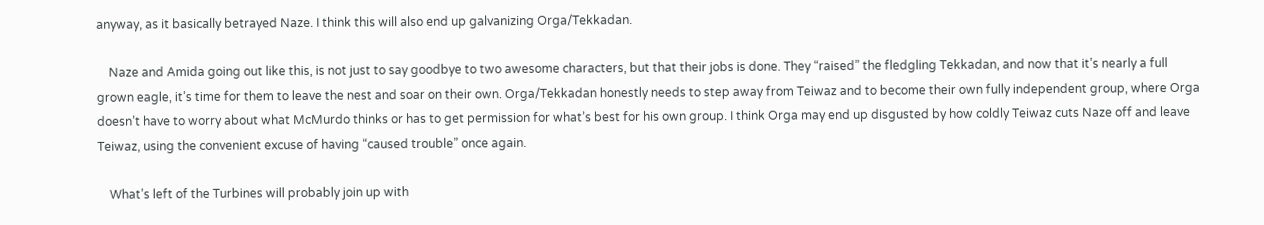anyway, as it basically betrayed Naze. I think this will also end up galvanizing Orga/Tekkadan.

    Naze and Amida going out like this, is not just to say goodbye to two awesome characters, but that their jobs is done. They “raised” the fledgling Tekkadan, and now that it’s nearly a full grown eagle, it’s time for them to leave the nest and soar on their own. Orga/Tekkadan honestly needs to step away from Teiwaz and to become their own fully independent group, where Orga doesn’t have to worry about what McMurdo thinks or has to get permission for what’s best for his own group. I think Orga may end up disgusted by how coldly Teiwaz cuts Naze off and leave Teiwaz, using the convenient excuse of having “caused trouble” once again.

    What’s left of the Turbines will probably join up with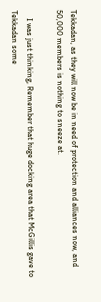Tekkadan, as they will now be in need of protection and alliances now, and 50,000 members is nothing to sneeze at.

    I was just thinking, Remember that huge docking area that McGillis gave to Tekkadan some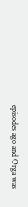episodes ago and Orga was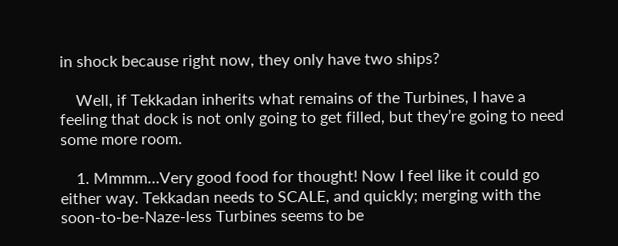in shock because right now, they only have two ships?

    Well, if Tekkadan inherits what remains of the Turbines, I have a feeling that dock is not only going to get filled, but they’re going to need some more room.

    1. Mmmm…Very good food for thought! Now I feel like it could go either way. Tekkadan needs to SCALE, and quickly; merging with the soon-to-be-Naze-less Turbines seems to be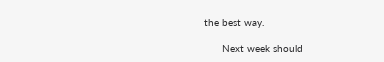the best way.

      Next week should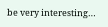be very interesting…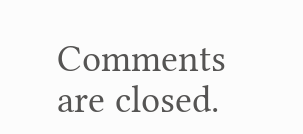Comments are closed.